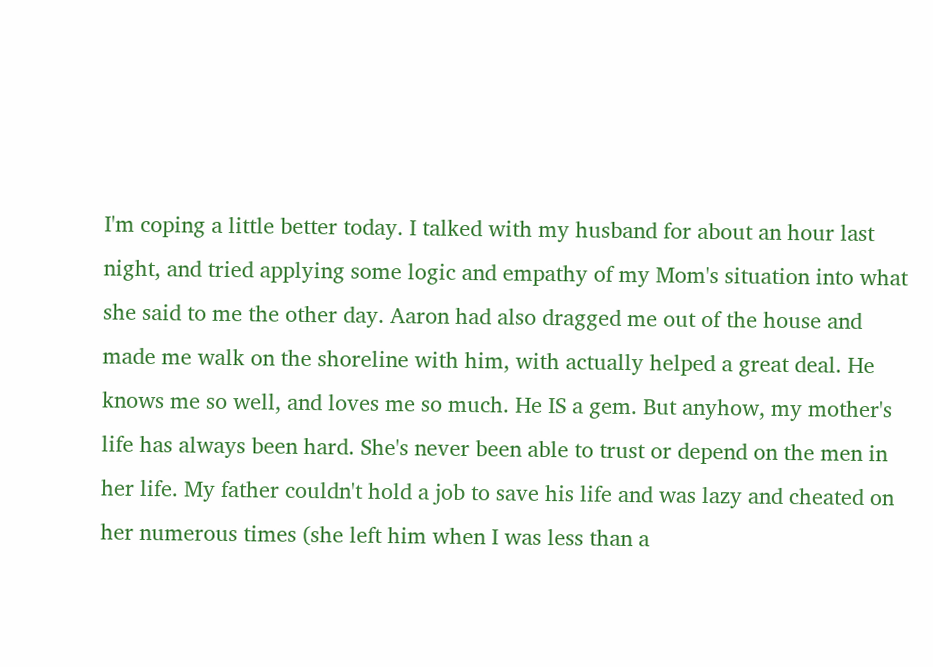I'm coping a little better today. I talked with my husband for about an hour last night, and tried applying some logic and empathy of my Mom's situation into what she said to me the other day. Aaron had also dragged me out of the house and made me walk on the shoreline with him, with actually helped a great deal. He knows me so well, and loves me so much. He IS a gem. But anyhow, my mother's life has always been hard. She's never been able to trust or depend on the men in her life. My father couldn't hold a job to save his life and was lazy and cheated on her numerous times (she left him when I was less than a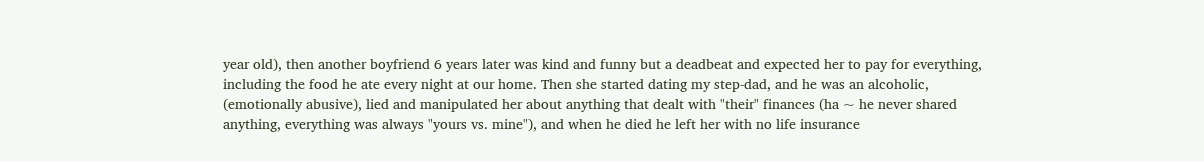year old), then another boyfriend 6 years later was kind and funny but a deadbeat and expected her to pay for everything, including the food he ate every night at our home. Then she started dating my step-dad, and he was an alcoholic, (emotionally abusive), lied and manipulated her about anything that dealt with "their" finances (ha ~ he never shared anything, everything was always "yours vs. mine"), and when he died he left her with no life insurance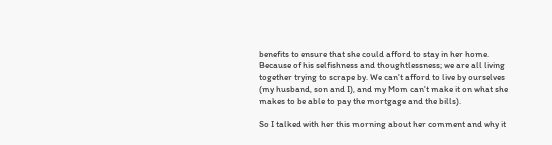benefits to ensure that she could afford to stay in her home. Because of his selfishness and thoughtlessness; we are all living together trying to scrape by. We can't afford to live by ourselves (my husband, son and I), and my Mom can't make it on what she makes to be able to pay the mortgage and the bills).

So I talked with her this morning about her comment and why it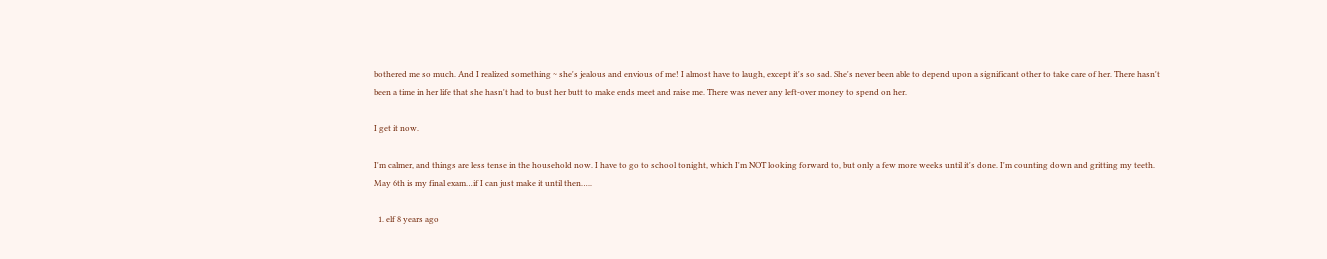bothered me so much. And I realized something ~ she's jealous and envious of me! I almost have to laugh, except it's so sad. She's never been able to depend upon a significant other to take care of her. There hasn't been a time in her life that she hasn't had to bust her butt to make ends meet and raise me. There was never any left-over money to spend on her.

I get it now.

I'm calmer, and things are less tense in the household now. I have to go to school tonight, which I'm NOT looking forward to, but only a few more weeks until it's done. I'm counting down and gritting my teeth. May 6th is my final exam…if I can just make it until then…..

  1. elf 8 years ago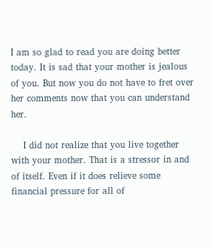I am so glad to read you are doing better today. It is sad that your mother is jealous of you. But now you do not have to fret over her comments now that you can understand her.

    I did not realize that you live together with your mother. That is a stressor in and of itself. Even if it does relieve some financial pressure for all of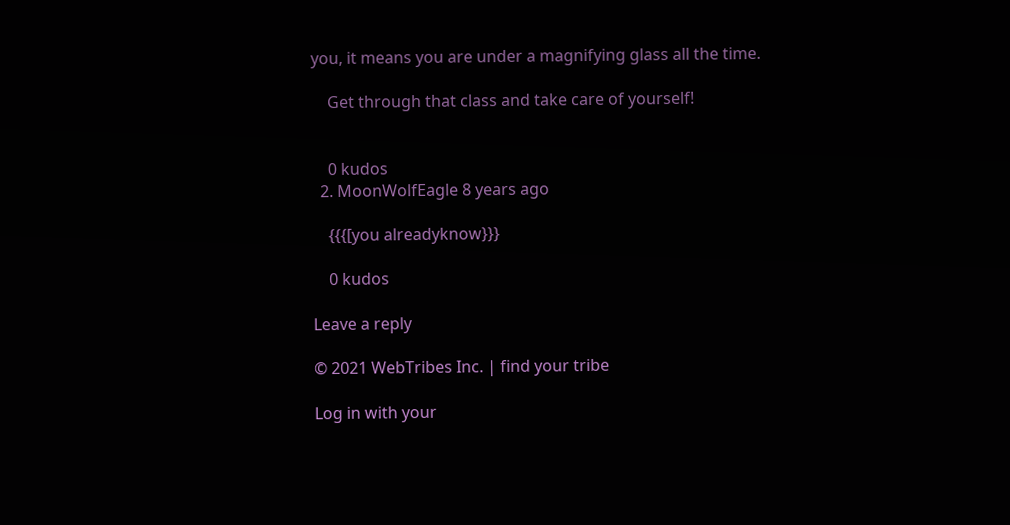you, it means you are under a magnifying glass all the time.

    Get through that class and take care of yourself!


    0 kudos
  2. MoonWolfEagle 8 years ago

    {{{[you alreadyknow}}}

    0 kudos

Leave a reply

© 2021 WebTribes Inc. | find your tribe

Log in with your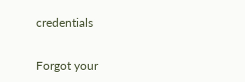credentials


Forgot your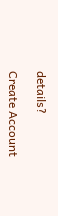details?

Create Account